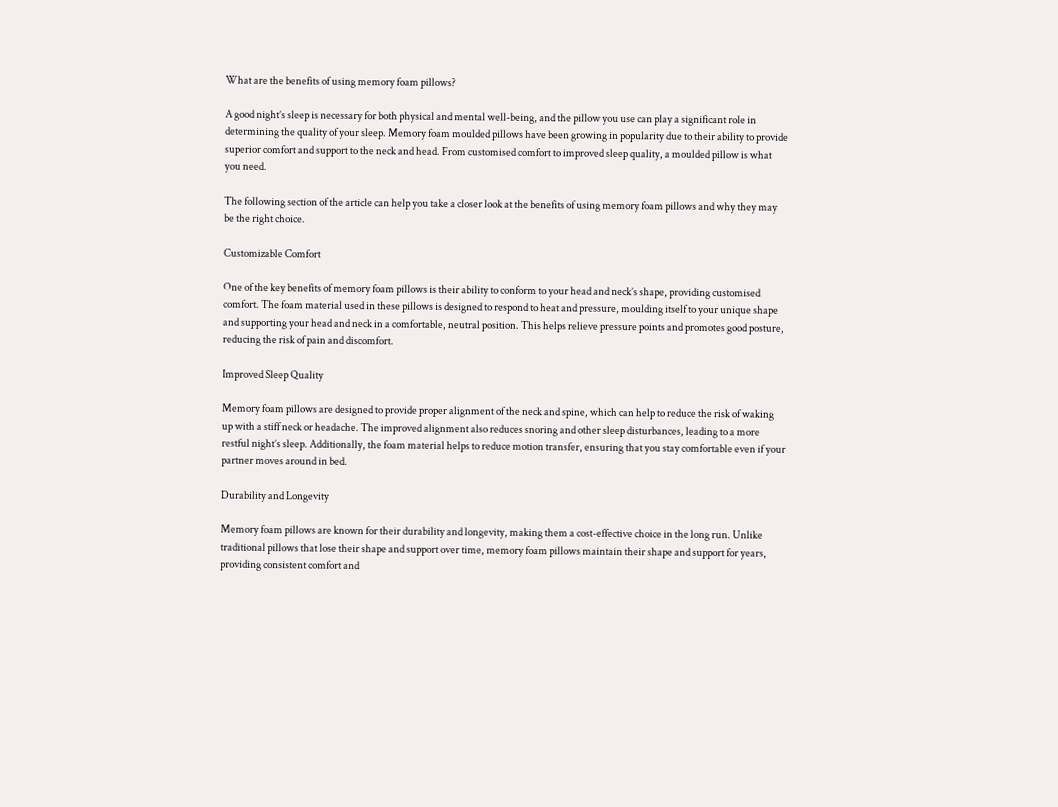What are the benefits of using memory foam pillows?

A good night’s sleep is necessary for both physical and mental well-being, and the pillow you use can play a significant role in determining the quality of your sleep. Memory foam moulded pillows have been growing in popularity due to their ability to provide superior comfort and support to the neck and head. From customised comfort to improved sleep quality, a moulded pillow is what you need.

The following section of the article can help you take a closer look at the benefits of using memory foam pillows and why they may be the right choice.

Customizable Comfort

One of the key benefits of memory foam pillows is their ability to conform to your head and neck’s shape, providing customised comfort. The foam material used in these pillows is designed to respond to heat and pressure, moulding itself to your unique shape and supporting your head and neck in a comfortable, neutral position. This helps relieve pressure points and promotes good posture, reducing the risk of pain and discomfort.

Improved Sleep Quality

Memory foam pillows are designed to provide proper alignment of the neck and spine, which can help to reduce the risk of waking up with a stiff neck or headache. The improved alignment also reduces snoring and other sleep disturbances, leading to a more restful night’s sleep. Additionally, the foam material helps to reduce motion transfer, ensuring that you stay comfortable even if your partner moves around in bed.

Durability and Longevity

Memory foam pillows are known for their durability and longevity, making them a cost-effective choice in the long run. Unlike traditional pillows that lose their shape and support over time, memory foam pillows maintain their shape and support for years, providing consistent comfort and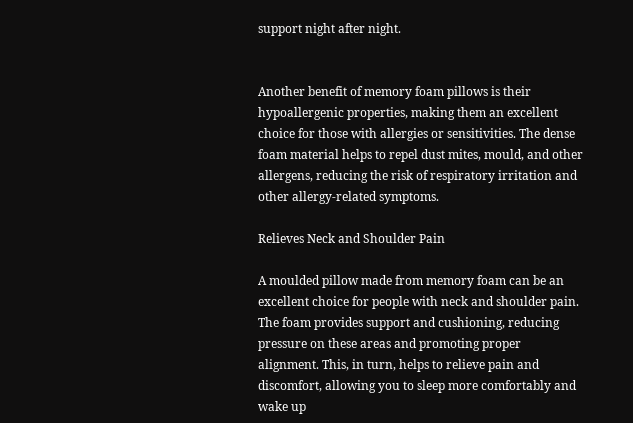support night after night.


Another benefit of memory foam pillows is their hypoallergenic properties, making them an excellent choice for those with allergies or sensitivities. The dense foam material helps to repel dust mites, mould, and other allergens, reducing the risk of respiratory irritation and other allergy-related symptoms.

Relieves Neck and Shoulder Pain

A moulded pillow made from memory foam can be an excellent choice for people with neck and shoulder pain. The foam provides support and cushioning, reducing pressure on these areas and promoting proper alignment. This, in turn, helps to relieve pain and discomfort, allowing you to sleep more comfortably and wake up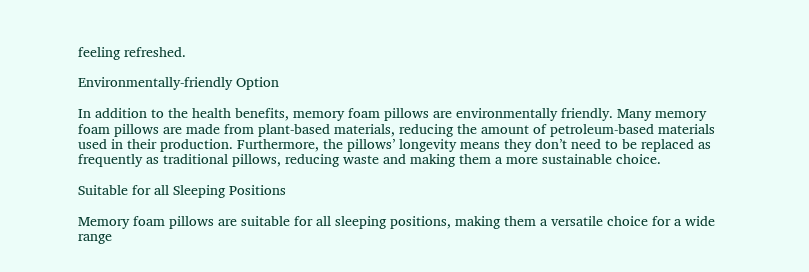feeling refreshed.

Environmentally-friendly Option

In addition to the health benefits, memory foam pillows are environmentally friendly. Many memory foam pillows are made from plant-based materials, reducing the amount of petroleum-based materials used in their production. Furthermore, the pillows’ longevity means they don’t need to be replaced as frequently as traditional pillows, reducing waste and making them a more sustainable choice.

Suitable for all Sleeping Positions

Memory foam pillows are suitable for all sleeping positions, making them a versatile choice for a wide range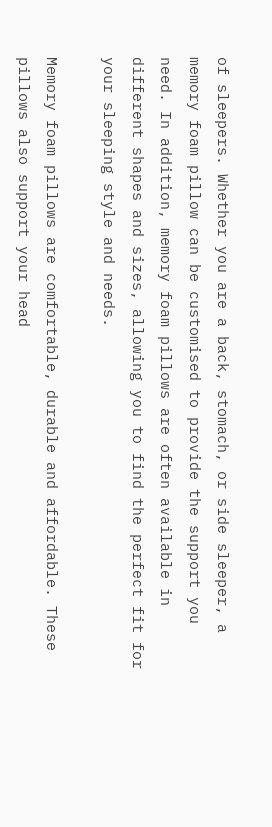of sleepers. Whether you are a back, stomach, or side sleeper, a memory foam pillow can be customised to provide the support you need. In addition, memory foam pillows are often available in different shapes and sizes, allowing you to find the perfect fit for your sleeping style and needs.

Memory foam pillows are comfortable, durable and affordable. These pillows also support your head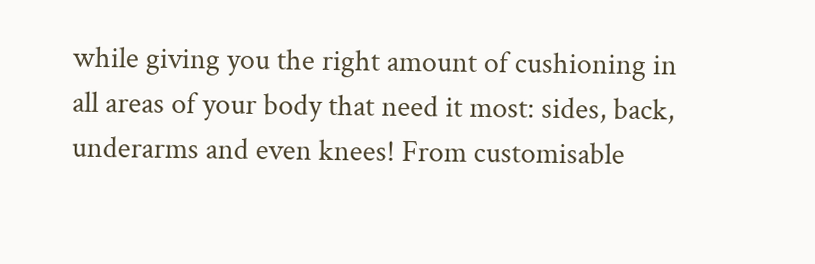while giving you the right amount of cushioning in all areas of your body that need it most: sides, back, underarms and even knees! From customisable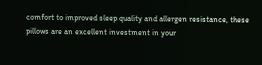comfort to improved sleep quality and allergen resistance, these pillows are an excellent investment in your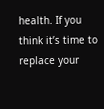health. If you think it’s time to replace your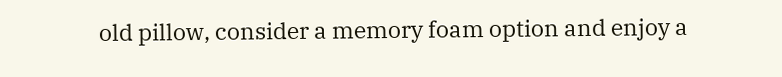old pillow, consider a memory foam option and enjoy a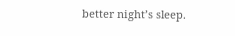better night’s sleep.